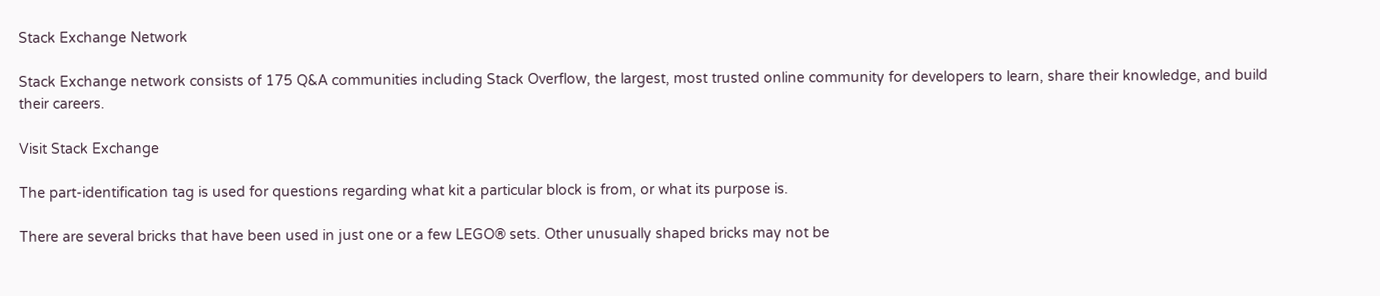Stack Exchange Network

Stack Exchange network consists of 175 Q&A communities including Stack Overflow, the largest, most trusted online community for developers to learn, share their knowledge, and build their careers.

Visit Stack Exchange

The part-identification tag is used for questions regarding what kit a particular block is from, or what its purpose is.

There are several bricks that have been used in just one or a few LEGO® sets. Other unusually shaped bricks may not be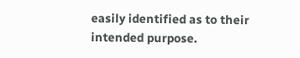easily identified as to their intended purpose.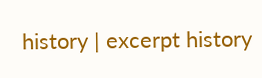history | excerpt history